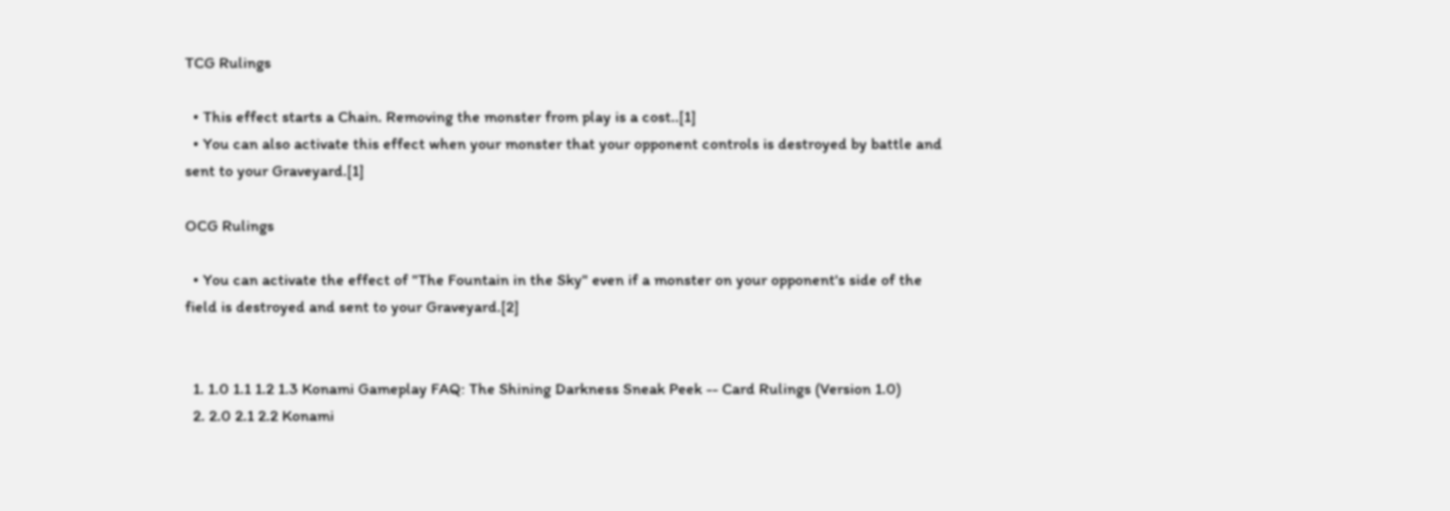TCG Rulings

  • This effect starts a Chain. Removing the monster from play is a cost..[1]
  • You can also activate this effect when your monster that your opponent controls is destroyed by battle and sent to your Graveyard.[1]

OCG Rulings

  • You can activate the effect of "The Fountain in the Sky" even if a monster on your opponent's side of the field is destroyed and sent to your Graveyard.[2]


  1. 1.0 1.1 1.2 1.3 Konami Gameplay FAQ: The Shining Darkness Sneak Peek -- Card Rulings (Version 1.0)
  2. 2.0 2.1 2.2 Konami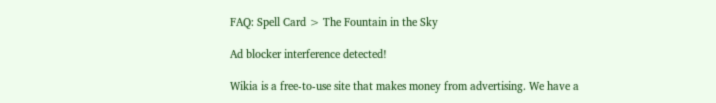FAQ: Spell Card > The Fountain in the Sky

Ad blocker interference detected!

Wikia is a free-to-use site that makes money from advertising. We have a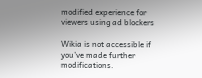modified experience for viewers using ad blockers

Wikia is not accessible if you’ve made further modifications.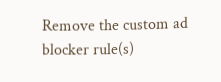Remove the custom ad blocker rule(s)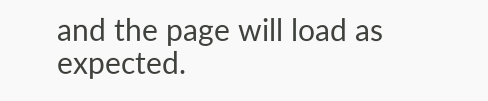and the page will load as expected.